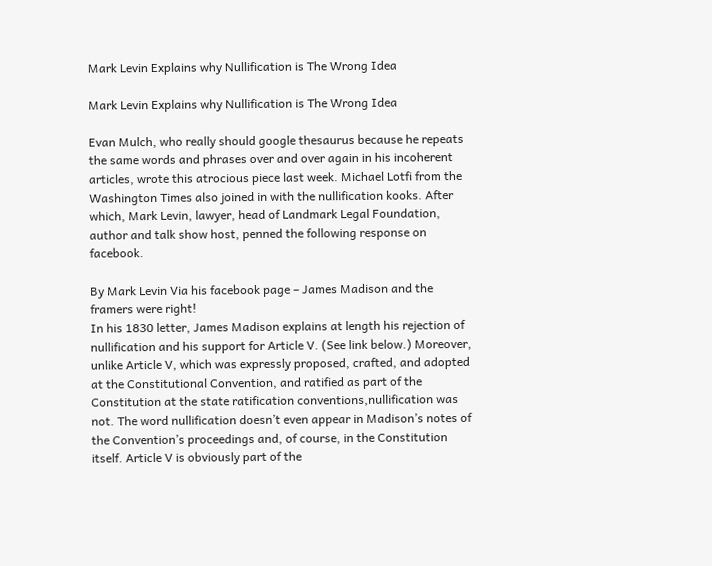Mark Levin Explains why Nullification is The Wrong Idea

Mark Levin Explains why Nullification is The Wrong Idea

Evan Mulch, who really should google thesaurus because he repeats the same words and phrases over and over again in his incoherent articles, wrote this atrocious piece last week. Michael Lotfi from the Washington Times also joined in with the nullification kooks. After which, Mark Levin, lawyer, head of Landmark Legal Foundation, author and talk show host, penned the following response on facebook.

By Mark Levin Via his facebook page – James Madison and the framers were right!
In his 1830 letter, James Madison explains at length his rejection of nullification and his support for Article V. (See link below.) Moreover, unlike Article V, which was expressly proposed, crafted, and adopted at the Constitutional Convention, and ratified as part of the Constitution at the state ratification conventions,nullification was not. The word nullification doesn’t even appear in Madison’s notes of the Convention’s proceedings and, of course, in the Constitution itself. Article V is obviously part of the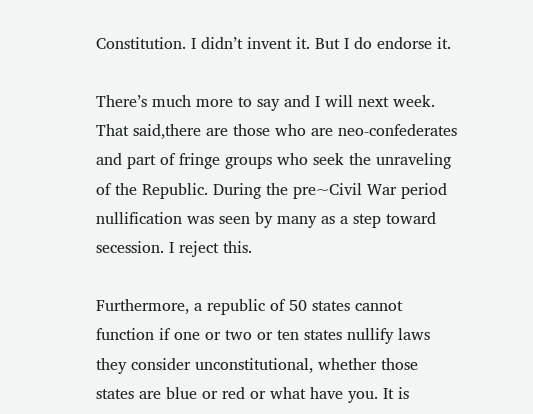Constitution. I didn’t invent it. But I do endorse it.

There’s much more to say and I will next week. That said,there are those who are neo-confederates and part of fringe groups who seek the unraveling of the Republic. During the pre~Civil War period nullification was seen by many as a step toward secession. I reject this.

Furthermore, a republic of 50 states cannot function if one or two or ten states nullify laws they consider unconstitutional, whether those states are blue or red or what have you. It is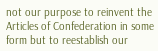not our purpose to reinvent the Articles of Confederation in some form but to reestablish our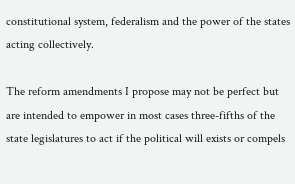constitutional system, federalism and the power of the states acting collectively.

The reform amendments I propose may not be perfect but are intended to empower in most cases three-fifths of the state legislatures to act if the political will exists or compels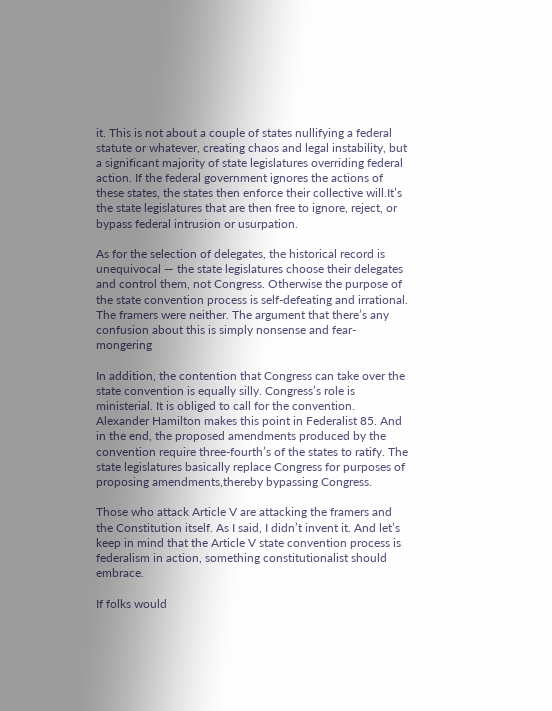it. This is not about a couple of states nullifying a federal statute or whatever, creating chaos and legal instability, but a significant majority of state legislatures overriding federal action. If the federal government ignores the actions of these states, the states then enforce their collective will.It’s the state legislatures that are then free to ignore, reject, or bypass federal intrusion or usurpation.

As for the selection of delegates, the historical record is unequivocal — the state legislatures choose their delegates and control them, not Congress. Otherwise the purpose of the state convention process is self-defeating and irrational. The framers were neither. The argument that there’s any confusion about this is simply nonsense and fear-mongering

In addition, the contention that Congress can take over the state convention is equally silly. Congress’s role is ministerial. It is obliged to call for the convention. Alexander Hamilton makes this point in Federalist 85. And in the end, the proposed amendments produced by the convention require three-fourth’s of the states to ratify. The state legislatures basically replace Congress for purposes of proposing amendments,thereby bypassing Congress.

Those who attack Article V are attacking the framers and the Constitution itself. As I said, I didn’t invent it. And let’s keep in mind that the Article V state convention process is federalism in action, something constitutionalist should embrace.

If folks would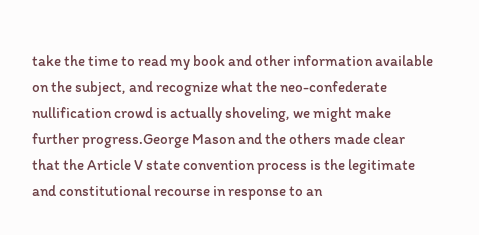take the time to read my book and other information available on the subject, and recognize what the neo-confederate nullification crowd is actually shoveling, we might make further progress.George Mason and the others made clear that the Article V state convention process is the legitimate and constitutional recourse in response to an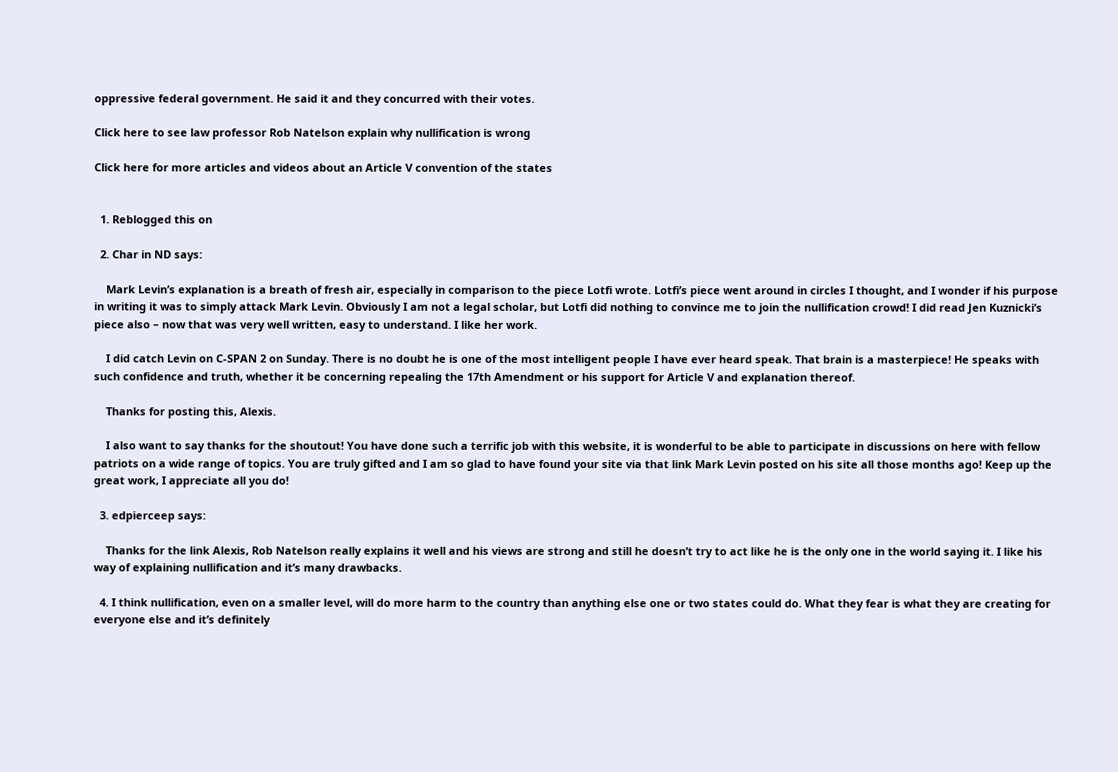oppressive federal government. He said it and they concurred with their votes.

Click here to see law professor Rob Natelson explain why nullification is wrong

Click here for more articles and videos about an Article V convention of the states


  1. Reblogged this on

  2. Char in ND says:

    Mark Levin’s explanation is a breath of fresh air, especially in comparison to the piece Lotfi wrote. Lotfi’s piece went around in circles I thought, and I wonder if his purpose in writing it was to simply attack Mark Levin. Obviously I am not a legal scholar, but Lotfi did nothing to convince me to join the nullification crowd! I did read Jen Kuznicki’s piece also – now that was very well written, easy to understand. I like her work.

    I did catch Levin on C-SPAN 2 on Sunday. There is no doubt he is one of the most intelligent people I have ever heard speak. That brain is a masterpiece! He speaks with such confidence and truth, whether it be concerning repealing the 17th Amendment or his support for Article V and explanation thereof.

    Thanks for posting this, Alexis.

    I also want to say thanks for the shoutout! You have done such a terrific job with this website, it is wonderful to be able to participate in discussions on here with fellow patriots on a wide range of topics. You are truly gifted and I am so glad to have found your site via that link Mark Levin posted on his site all those months ago! Keep up the great work, I appreciate all you do!

  3. edpierceep says:

    Thanks for the link Alexis, Rob Natelson really explains it well and his views are strong and still he doesn’t try to act like he is the only one in the world saying it. I like his way of explaining nullification and it’s many drawbacks.

  4. I think nullification, even on a smaller level, will do more harm to the country than anything else one or two states could do. What they fear is what they are creating for everyone else and it’s definitely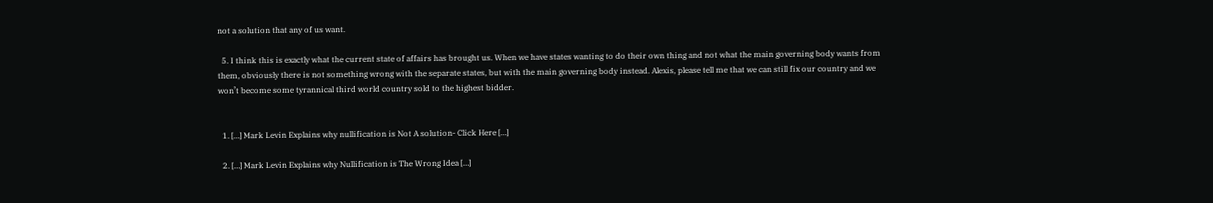not a solution that any of us want.

  5. I think this is exactly what the current state of affairs has brought us. When we have states wanting to do their own thing and not what the main governing body wants from them, obviously there is not something wrong with the separate states, but with the main governing body instead. Alexis, please tell me that we can still fix our country and we won’t become some tyrannical third world country sold to the highest bidder.


  1. […] Mark Levin Explains why nullification is Not A solution- Click Here […]

  2. […] Mark Levin Explains why Nullification is The Wrong Idea […]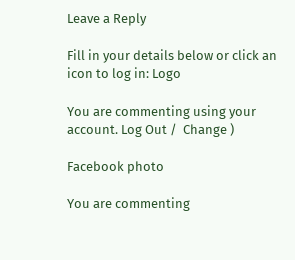Leave a Reply

Fill in your details below or click an icon to log in: Logo

You are commenting using your account. Log Out /  Change )

Facebook photo

You are commenting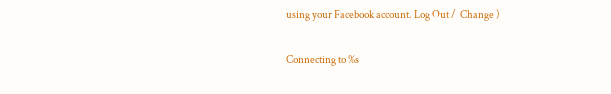using your Facebook account. Log Out /  Change )

Connecting to %s